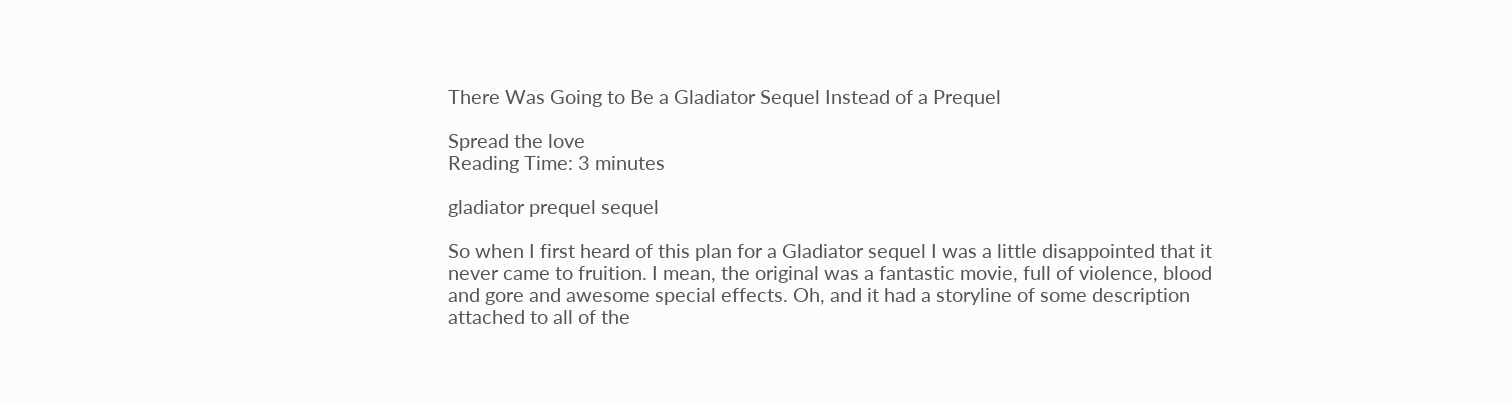There Was Going to Be a Gladiator Sequel Instead of a Prequel

Spread the love
Reading Time: 3 minutes

gladiator prequel sequel

So when I first heard of this plan for a Gladiator sequel I was a little disappointed that it never came to fruition. I mean, the original was a fantastic movie, full of violence, blood and gore and awesome special effects. Oh, and it had a storyline of some description attached to all of the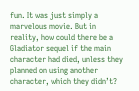fun. It was just simply a marvelous movie. But in reality, how could there be a Gladiator sequel if the main character had died, unless they planned on using another character, which they didn’t?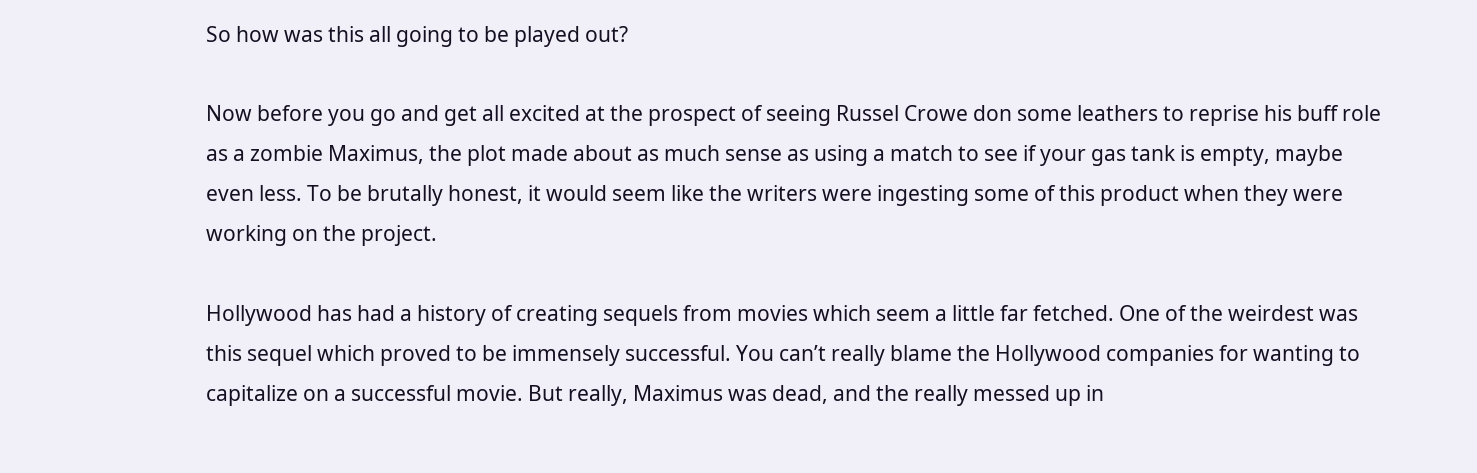So how was this all going to be played out?

Now before you go and get all excited at the prospect of seeing Russel Crowe don some leathers to reprise his buff role as a zombie Maximus, the plot made about as much sense as using a match to see if your gas tank is empty, maybe even less. To be brutally honest, it would seem like the writers were ingesting some of this product when they were working on the project.

Hollywood has had a history of creating sequels from movies which seem a little far fetched. One of the weirdest was this sequel which proved to be immensely successful. You can’t really blame the Hollywood companies for wanting to capitalize on a successful movie. But really, Maximus was dead, and the really messed up in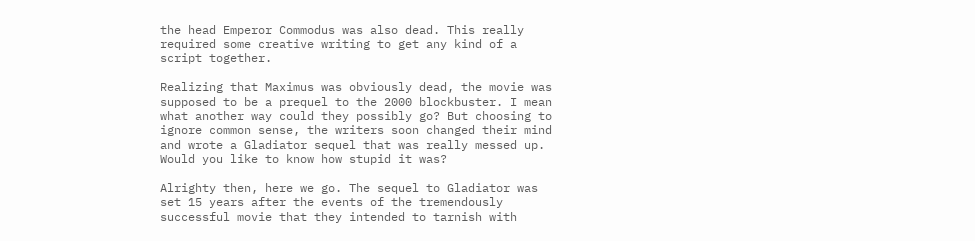the head Emperor Commodus was also dead. This really required some creative writing to get any kind of a script together.

Realizing that Maximus was obviously dead, the movie was supposed to be a prequel to the 2000 blockbuster. I mean what another way could they possibly go? But choosing to ignore common sense, the writers soon changed their mind and wrote a Gladiator sequel that was really messed up. Would you like to know how stupid it was?

Alrighty then, here we go. The sequel to Gladiator was set 15 years after the events of the tremendously successful movie that they intended to tarnish with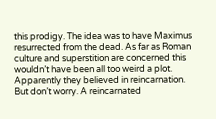this prodigy. The idea was to have Maximus resurrected from the dead. As far as Roman culture and superstition are concerned this wouldn’t have been all too weird a plot. Apparently they believed in reincarnation. But don’t worry. A reincarnated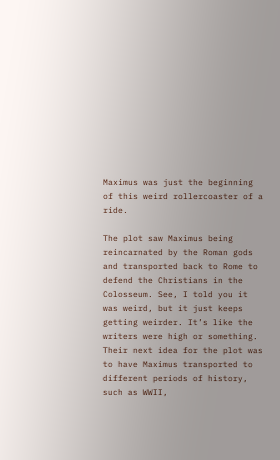Maximus was just the beginning of this weird rollercoaster of a ride.

The plot saw Maximus being reincarnated by the Roman gods and transported back to Rome to defend the Christians in the Colosseum. See, I told you it was weird, but it just keeps getting weirder. It’s like the writers were high or something. Their next idea for the plot was to have Maximus transported to different periods of history, such as WWII,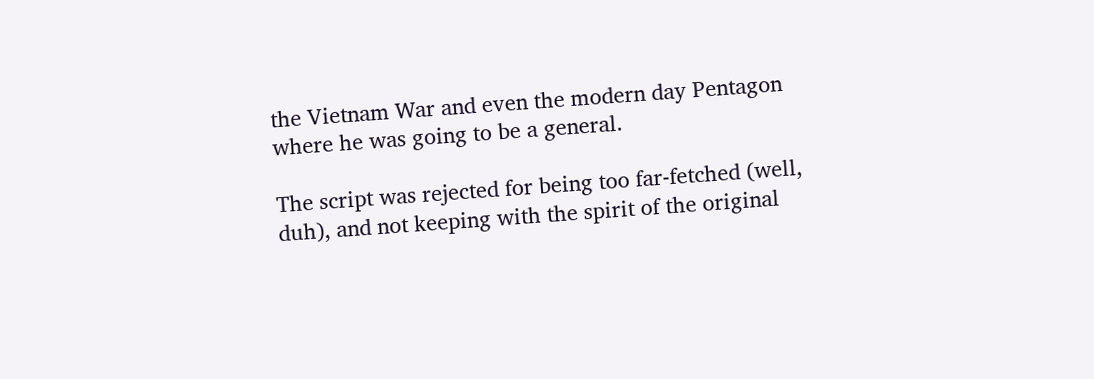the Vietnam War and even the modern day Pentagon where he was going to be a general.

The script was rejected for being too far-fetched (well, duh), and not keeping with the spirit of the original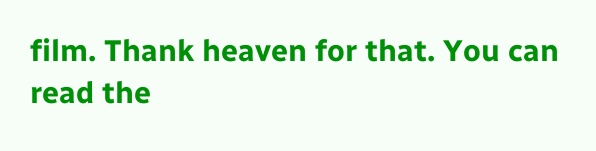film. Thank heaven for that. You can read the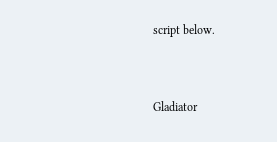script below.


Gladiator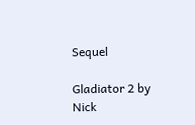Sequel

Gladiator 2 by Nick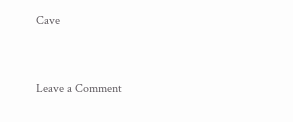Cave


Leave a Comment